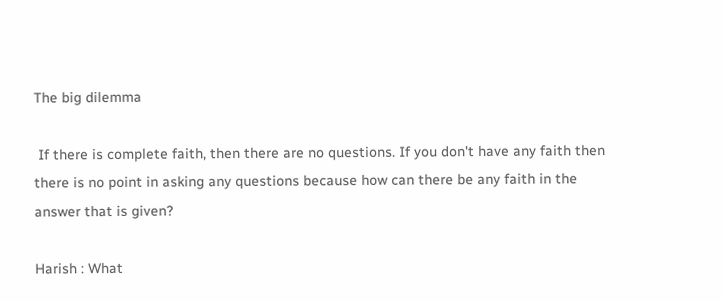The big dilemma

 If there is complete faith, then there are no questions. If you don't have any faith then there is no point in asking any questions because how can there be any faith in the answer that is given?

Harish : What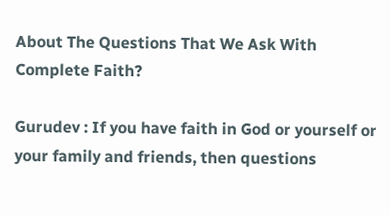About The Questions That We Ask With Complete Faith?

Gurudev : If you have faith in God or yourself or your family and friends, then questions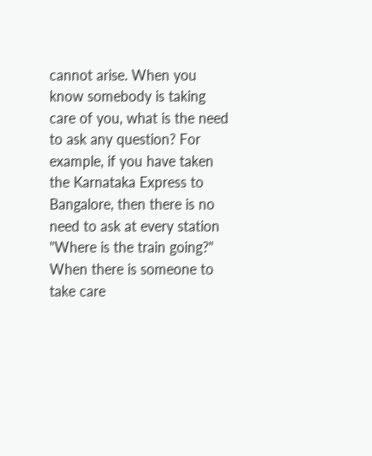cannot arise. When you know somebody is taking care of you, what is the need to ask any question? For example, if you have taken the Karnataka Express to Bangalore, then there is no need to ask at every station "Where is the train going?" When there is someone to take care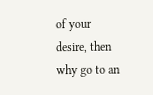of your desire, then why go to an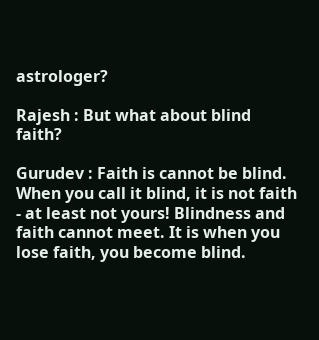astrologer?

Rajesh : But what about blind faith?

Gurudev : Faith is cannot be blind. When you call it blind, it is not faith - at least not yours! Blindness and faith cannot meet. It is when you lose faith, you become blind.